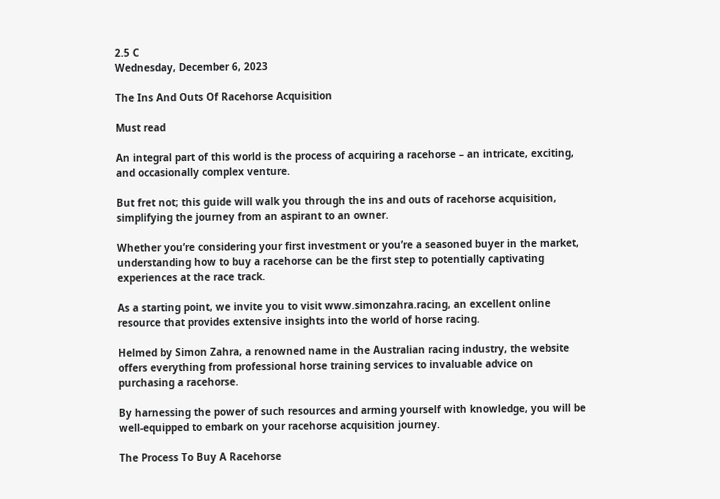2.5 C
Wednesday, December 6, 2023

The Ins And Outs Of Racehorse Acquisition

Must read

An integral part of this world is the process of acquiring a racehorse – an intricate, exciting, and occasionally complex venture.

But fret not; this guide will walk you through the ins and outs of racehorse acquisition, simplifying the journey from an aspirant to an owner.

Whether you’re considering your first investment or you’re a seasoned buyer in the market, understanding how to buy a racehorse can be the first step to potentially captivating experiences at the race track.

As a starting point, we invite you to visit www.simonzahra.racing, an excellent online resource that provides extensive insights into the world of horse racing.

Helmed by Simon Zahra, a renowned name in the Australian racing industry, the website offers everything from professional horse training services to invaluable advice on purchasing a racehorse.

By harnessing the power of such resources and arming yourself with knowledge, you will be well-equipped to embark on your racehorse acquisition journey.

The Process To Buy A Racehorse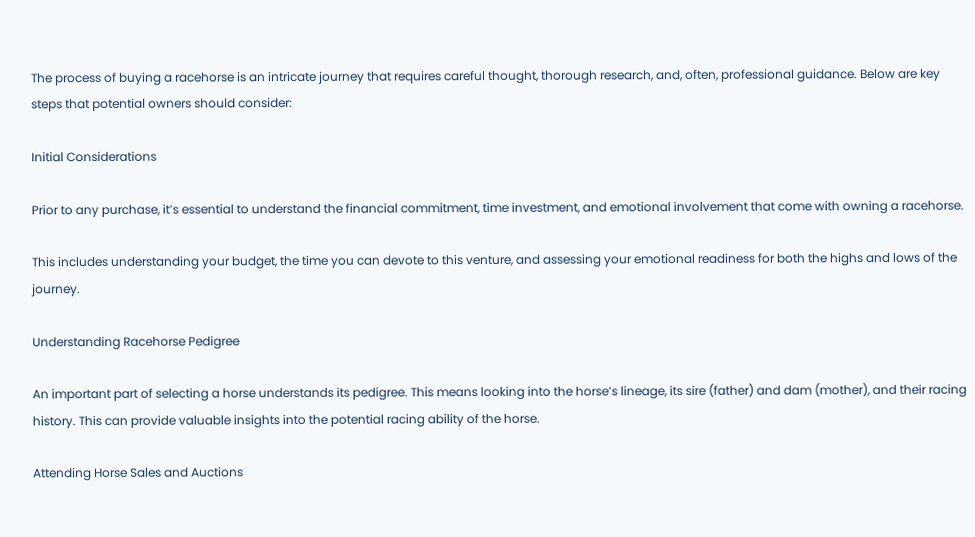The process of buying a racehorse is an intricate journey that requires careful thought, thorough research, and, often, professional guidance. Below are key steps that potential owners should consider:

Initial Considerations

Prior to any purchase, it’s essential to understand the financial commitment, time investment, and emotional involvement that come with owning a racehorse.

This includes understanding your budget, the time you can devote to this venture, and assessing your emotional readiness for both the highs and lows of the journey.

Understanding Racehorse Pedigree

An important part of selecting a horse understands its pedigree. This means looking into the horse’s lineage, its sire (father) and dam (mother), and their racing history. This can provide valuable insights into the potential racing ability of the horse.

Attending Horse Sales and Auctions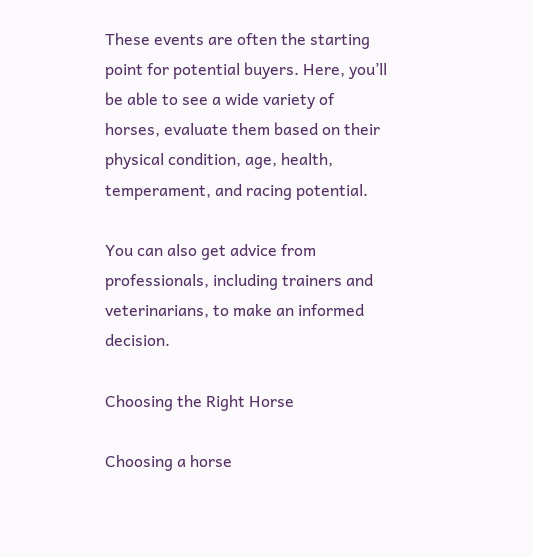These events are often the starting point for potential buyers. Here, you’ll be able to see a wide variety of horses, evaluate them based on their physical condition, age, health, temperament, and racing potential.

You can also get advice from professionals, including trainers and veterinarians, to make an informed decision.

Choosing the Right Horse

Choosing a horse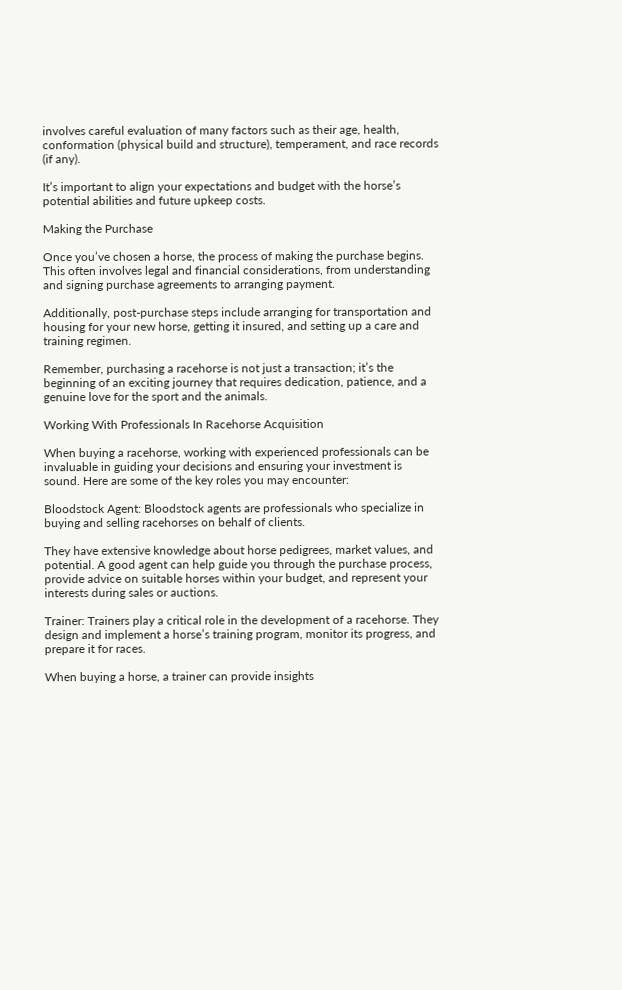involves careful evaluation of many factors such as their age, health, conformation (physical build and structure), temperament, and race records (if any).

It’s important to align your expectations and budget with the horse’s potential abilities and future upkeep costs.

Making the Purchase

Once you’ve chosen a horse, the process of making the purchase begins. This often involves legal and financial considerations, from understanding and signing purchase agreements to arranging payment.

Additionally, post-purchase steps include arranging for transportation and housing for your new horse, getting it insured, and setting up a care and training regimen.

Remember, purchasing a racehorse is not just a transaction; it’s the beginning of an exciting journey that requires dedication, patience, and a genuine love for the sport and the animals.

Working With Professionals In Racehorse Acquisition

When buying a racehorse, working with experienced professionals can be invaluable in guiding your decisions and ensuring your investment is sound. Here are some of the key roles you may encounter:

Bloodstock Agent: Bloodstock agents are professionals who specialize in buying and selling racehorses on behalf of clients.

They have extensive knowledge about horse pedigrees, market values, and potential. A good agent can help guide you through the purchase process, provide advice on suitable horses within your budget, and represent your interests during sales or auctions.

Trainer: Trainers play a critical role in the development of a racehorse. They design and implement a horse’s training program, monitor its progress, and prepare it for races.

When buying a horse, a trainer can provide insights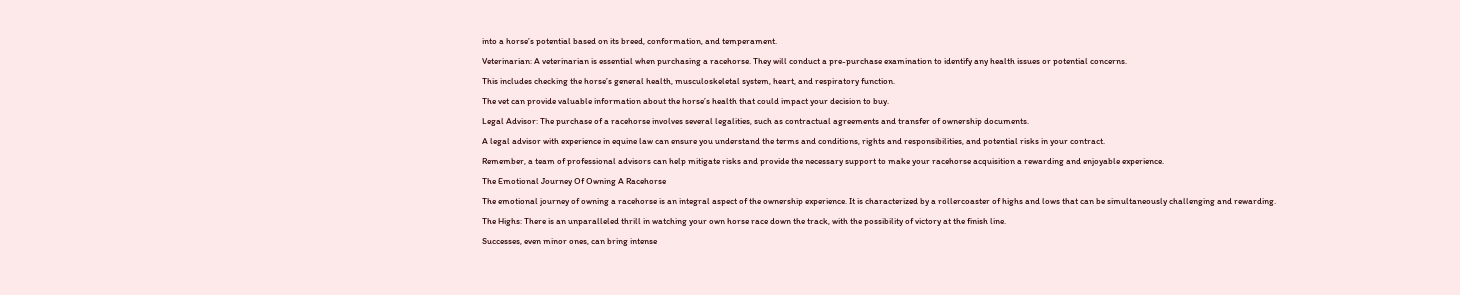into a horse’s potential based on its breed, conformation, and temperament.

Veterinarian: A veterinarian is essential when purchasing a racehorse. They will conduct a pre-purchase examination to identify any health issues or potential concerns.

This includes checking the horse’s general health, musculoskeletal system, heart, and respiratory function.

The vet can provide valuable information about the horse’s health that could impact your decision to buy.

Legal Advisor: The purchase of a racehorse involves several legalities, such as contractual agreements and transfer of ownership documents.

A legal advisor with experience in equine law can ensure you understand the terms and conditions, rights and responsibilities, and potential risks in your contract.

Remember, a team of professional advisors can help mitigate risks and provide the necessary support to make your racehorse acquisition a rewarding and enjoyable experience.

The Emotional Journey Of Owning A Racehorse

The emotional journey of owning a racehorse is an integral aspect of the ownership experience. It is characterized by a rollercoaster of highs and lows that can be simultaneously challenging and rewarding.

The Highs: There is an unparalleled thrill in watching your own horse race down the track, with the possibility of victory at the finish line.

Successes, even minor ones, can bring intense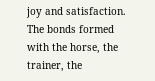joy and satisfaction. The bonds formed with the horse, the trainer, the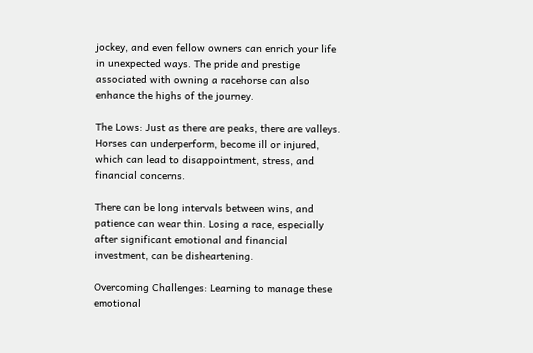jockey, and even fellow owners can enrich your life in unexpected ways. The pride and prestige associated with owning a racehorse can also enhance the highs of the journey.

The Lows: Just as there are peaks, there are valleys. Horses can underperform, become ill or injured, which can lead to disappointment, stress, and financial concerns.

There can be long intervals between wins, and patience can wear thin. Losing a race, especially after significant emotional and financial investment, can be disheartening.

Overcoming Challenges: Learning to manage these emotional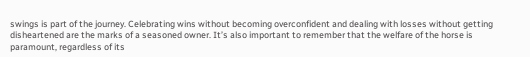swings is part of the journey. Celebrating wins without becoming overconfident and dealing with losses without getting disheartened are the marks of a seasoned owner. It’s also important to remember that the welfare of the horse is paramount, regardless of its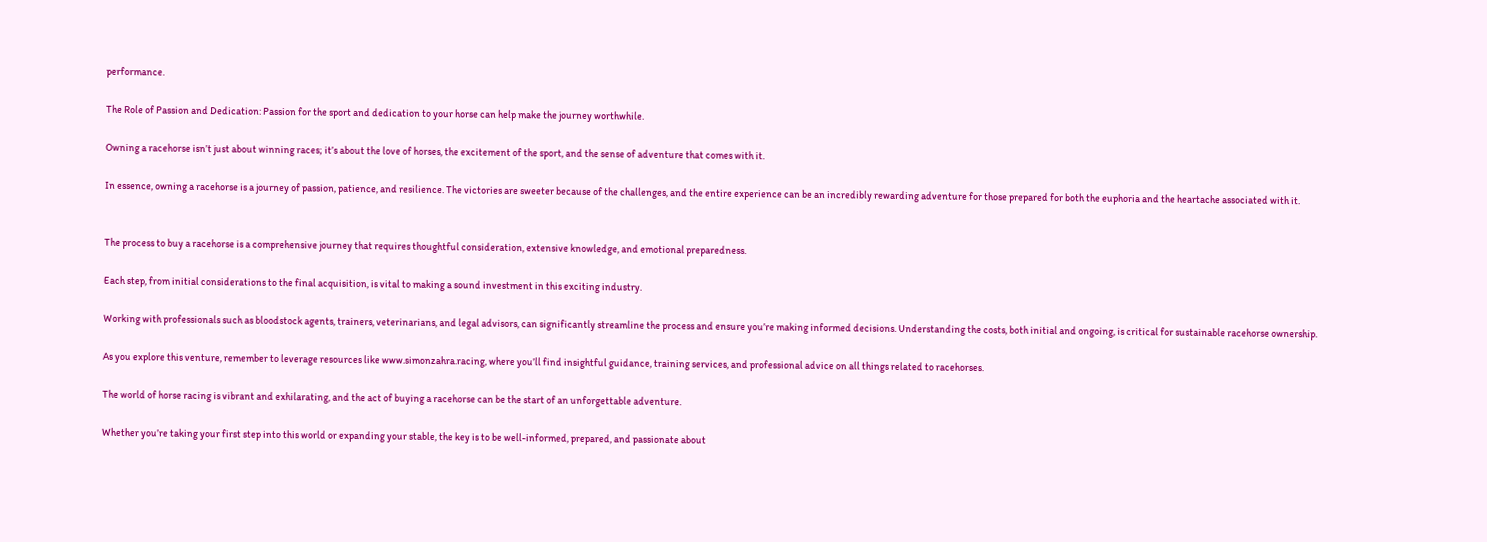performance.

The Role of Passion and Dedication: Passion for the sport and dedication to your horse can help make the journey worthwhile.

Owning a racehorse isn’t just about winning races; it’s about the love of horses, the excitement of the sport, and the sense of adventure that comes with it.

In essence, owning a racehorse is a journey of passion, patience, and resilience. The victories are sweeter because of the challenges, and the entire experience can be an incredibly rewarding adventure for those prepared for both the euphoria and the heartache associated with it.


The process to buy a racehorse is a comprehensive journey that requires thoughtful consideration, extensive knowledge, and emotional preparedness.

Each step, from initial considerations to the final acquisition, is vital to making a sound investment in this exciting industry.

Working with professionals such as bloodstock agents, trainers, veterinarians, and legal advisors, can significantly streamline the process and ensure you’re making informed decisions. Understanding the costs, both initial and ongoing, is critical for sustainable racehorse ownership.

As you explore this venture, remember to leverage resources like www.simonzahra.racing, where you’ll find insightful guidance, training services, and professional advice on all things related to racehorses.

The world of horse racing is vibrant and exhilarating, and the act of buying a racehorse can be the start of an unforgettable adventure.

Whether you’re taking your first step into this world or expanding your stable, the key is to be well-informed, prepared, and passionate about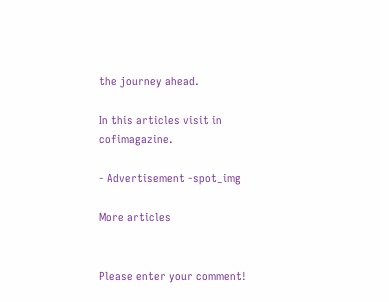the journey ahead.

In this articles visit in cofimagazine.

- Advertisement -spot_img

More articles


Please enter your comment!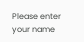Please enter your name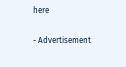here

- Advertisement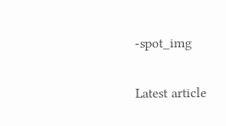-spot_img

Latest article